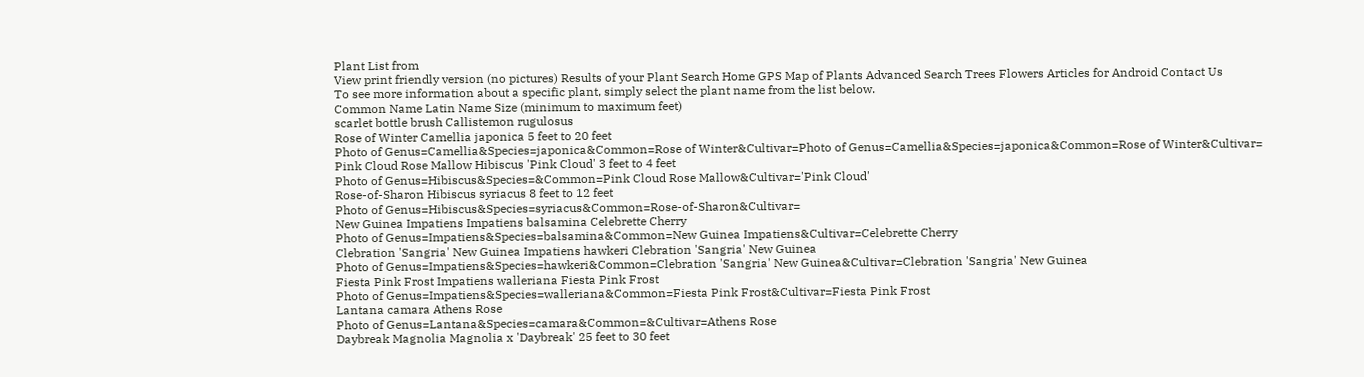Plant List from
View print friendly version (no pictures) Results of your Plant Search Home GPS Map of Plants Advanced Search Trees Flowers Articles for Android Contact Us
To see more information about a specific plant, simply select the plant name from the list below.
Common Name Latin Name Size (minimum to maximum feet)
scarlet bottle brush Callistemon rugulosus
Rose of Winter Camellia japonica 5 feet to 20 feet
Photo of Genus=Camellia&Species=japonica&Common=Rose of Winter&Cultivar=Photo of Genus=Camellia&Species=japonica&Common=Rose of Winter&Cultivar=
Pink Cloud Rose Mallow Hibiscus 'Pink Cloud' 3 feet to 4 feet
Photo of Genus=Hibiscus&Species=&Common=Pink Cloud Rose Mallow&Cultivar='Pink Cloud'
Rose-of-Sharon Hibiscus syriacus 8 feet to 12 feet
Photo of Genus=Hibiscus&Species=syriacus&Common=Rose-of-Sharon&Cultivar=
New Guinea Impatiens Impatiens balsamina Celebrette Cherry
Photo of Genus=Impatiens&Species=balsamina&Common=New Guinea Impatiens&Cultivar=Celebrette Cherry
Clebration 'Sangria' New Guinea Impatiens hawkeri Clebration 'Sangria' New Guinea
Photo of Genus=Impatiens&Species=hawkeri&Common=Clebration 'Sangria' New Guinea&Cultivar=Clebration 'Sangria' New Guinea
Fiesta Pink Frost Impatiens walleriana Fiesta Pink Frost
Photo of Genus=Impatiens&Species=walleriana&Common=Fiesta Pink Frost&Cultivar=Fiesta Pink Frost
Lantana camara Athens Rose
Photo of Genus=Lantana&Species=camara&Common=&Cultivar=Athens Rose
Daybreak Magnolia Magnolia x 'Daybreak' 25 feet to 30 feet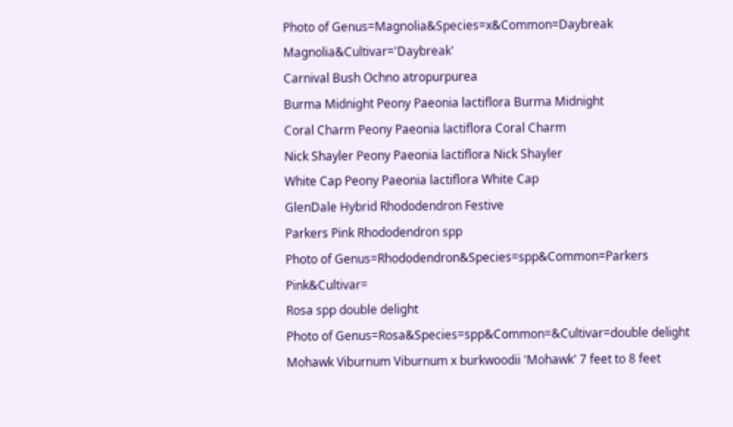Photo of Genus=Magnolia&Species=x&Common=Daybreak Magnolia&Cultivar='Daybreak'
Carnival Bush Ochno atropurpurea
Burma Midnight Peony Paeonia lactiflora Burma Midnight
Coral Charm Peony Paeonia lactiflora Coral Charm
Nick Shayler Peony Paeonia lactiflora Nick Shayler
White Cap Peony Paeonia lactiflora White Cap
GlenDale Hybrid Rhododendron Festive
Parkers Pink Rhododendron spp
Photo of Genus=Rhododendron&Species=spp&Common=Parkers Pink&Cultivar=
Rosa spp double delight
Photo of Genus=Rosa&Species=spp&Common=&Cultivar=double delight
Mohawk Viburnum Viburnum x burkwoodii 'Mohawk' 7 feet to 8 feet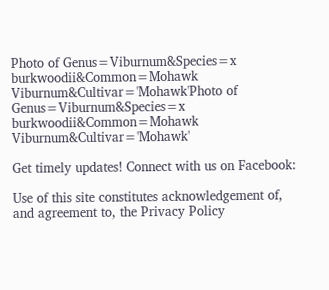Photo of Genus=Viburnum&Species=x burkwoodii&Common=Mohawk Viburnum&Cultivar='Mohawk'Photo of Genus=Viburnum&Species=x burkwoodii&Common=Mohawk Viburnum&Cultivar='Mohawk'

Get timely updates! Connect with us on Facebook:

Use of this site constitutes acknowledgement of, and agreement to, the Privacy Policy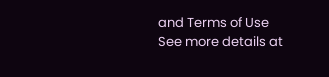and Terms of Use
See more details at